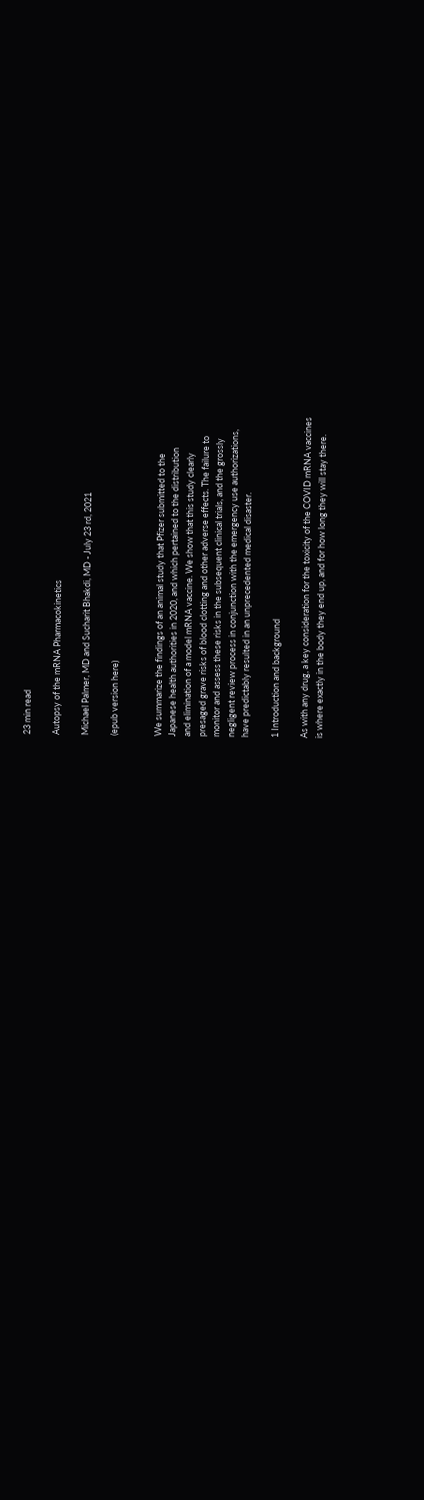23 min read

Autopsy of the mRNA Pharmacokinetics

Michael Palmer, MD and Sucharit Bhakdi, MD - July 23 rd, 2021

(epub version here)


We summarize the findings of an animal study that Pfizer submitted to the
Japanese health authorities in 2020, and which pertained to the distribution
and elimination of a model mRNA vaccine. We show that this study clearly
presaged grave risks of blood clotting and other adverse effects. The failure to
monitor and assess these risks in the subsequent clinical trials, and the grossly
negligent review process in conjunction with the emergency use authorizations,
have predictably resulted in an unprecedented medical disaster.

1 Introduction and background

As with any drug, a key consideration for the toxicity of the COVID mRNA vaccines
is where exactly in the body they end up, and for how long they will stay there.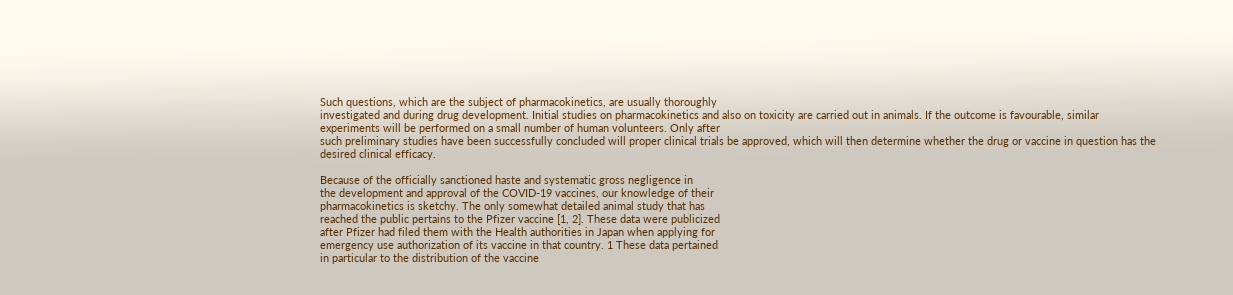Such questions, which are the subject of pharmacokinetics, are usually thoroughly
investigated and during drug development. Initial studies on pharmacokinetics and also on toxicity are carried out in animals. If the outcome is favourable, similar
experiments will be performed on a small number of human volunteers. Only after
such preliminary studies have been successfully concluded will proper clinical trials be approved, which will then determine whether the drug or vaccine in question has the desired clinical efficacy.

Because of the officially sanctioned haste and systematic gross negligence in
the development and approval of the COVID-19 vaccines, our knowledge of their
pharmacokinetics is sketchy. The only somewhat detailed animal study that has
reached the public pertains to the Pfizer vaccine [1, 2]. These data were publicized
after Pfizer had filed them with the Health authorities in Japan when applying for
emergency use authorization of its vaccine in that country. 1 These data pertained
in particular to the distribution of the vaccine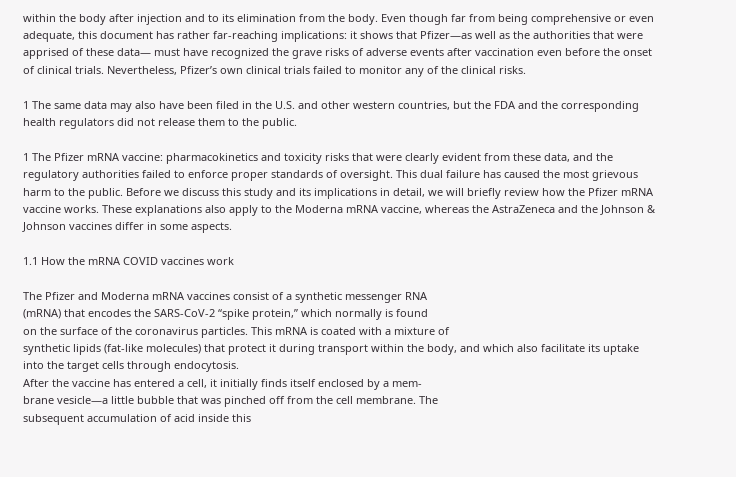within the body after injection and to its elimination from the body. Even though far from being comprehensive or even adequate, this document has rather far-reaching implications: it shows that Pfizer—as well as the authorities that were apprised of these data— must have recognized the grave risks of adverse events after vaccination even before the onset of clinical trials. Nevertheless, Pfizer’s own clinical trials failed to monitor any of the clinical risks.

1 The same data may also have been filed in the U.S. and other western countries, but the FDA and the corresponding health regulators did not release them to the public.

1 The Pfizer mRNA vaccine: pharmacokinetics and toxicity risks that were clearly evident from these data, and the regulatory authorities failed to enforce proper standards of oversight. This dual failure has caused the most grievous harm to the public. Before we discuss this study and its implications in detail, we will briefly review how the Pfizer mRNA vaccine works. These explanations also apply to the Moderna mRNA vaccine, whereas the AstraZeneca and the Johnson & Johnson vaccines differ in some aspects.

1.1 How the mRNA COVID vaccines work

The Pfizer and Moderna mRNA vaccines consist of a synthetic messenger RNA
(mRNA) that encodes the SARS-CoV-2 “spike protein,” which normally is found
on the surface of the coronavirus particles. This mRNA is coated with a mixture of
synthetic lipids (fat-like molecules) that protect it during transport within the body, and which also facilitate its uptake into the target cells through endocytosis.
After the vaccine has entered a cell, it initially finds itself enclosed by a mem-
brane vesicle—a little bubble that was pinched off from the cell membrane. The
subsequent accumulation of acid inside this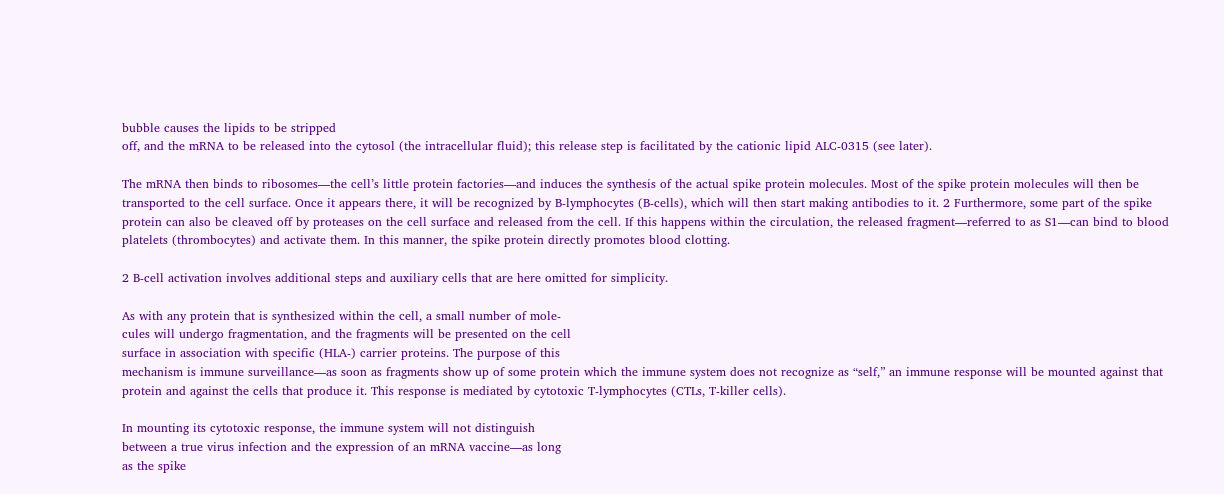bubble causes the lipids to be stripped
off, and the mRNA to be released into the cytosol (the intracellular fluid); this release step is facilitated by the cationic lipid ALC-0315 (see later).

The mRNA then binds to ribosomes—the cell’s little protein factories—and induces the synthesis of the actual spike protein molecules. Most of the spike protein molecules will then be transported to the cell surface. Once it appears there, it will be recognized by B-lymphocytes (B-cells), which will then start making antibodies to it. 2 Furthermore, some part of the spike protein can also be cleaved off by proteases on the cell surface and released from the cell. If this happens within the circulation, the released fragment—referred to as S1—can bind to blood platelets (thrombocytes) and activate them. In this manner, the spike protein directly promotes blood clotting.

2 B-cell activation involves additional steps and auxiliary cells that are here omitted for simplicity.

As with any protein that is synthesized within the cell, a small number of mole-
cules will undergo fragmentation, and the fragments will be presented on the cell
surface in association with specific (HLA-) carrier proteins. The purpose of this
mechanism is immune surveillance—as soon as fragments show up of some protein which the immune system does not recognize as “self,” an immune response will be mounted against that protein and against the cells that produce it. This response is mediated by cytotoxic T-lymphocytes (CTLs, T-killer cells).

In mounting its cytotoxic response, the immune system will not distinguish
between a true virus infection and the expression of an mRNA vaccine—as long
as the spike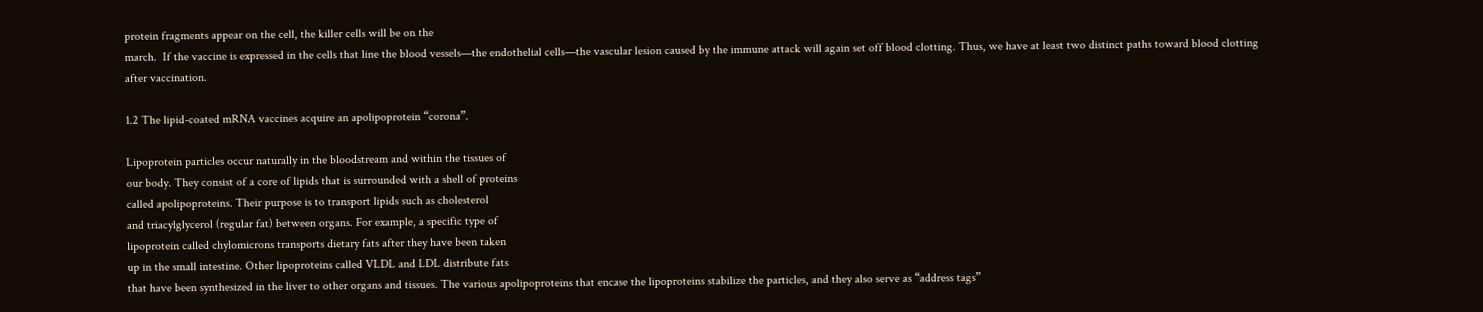protein fragments appear on the cell, the killer cells will be on the
march.  If the vaccine is expressed in the cells that line the blood vessels—the endothelial cells—the vascular lesion caused by the immune attack will again set off blood clotting. Thus, we have at least two distinct paths toward blood clotting after vaccination.

1.2 The lipid-coated mRNA vaccines acquire an apolipoprotein “corona”.

Lipoprotein particles occur naturally in the bloodstream and within the tissues of
our body. They consist of a core of lipids that is surrounded with a shell of proteins
called apolipoproteins. Their purpose is to transport lipids such as cholesterol
and triacylglycerol (regular fat) between organs. For example, a specific type of
lipoprotein called chylomicrons transports dietary fats after they have been taken
up in the small intestine. Other lipoproteins called VLDL and LDL distribute fats
that have been synthesized in the liver to other organs and tissues. The various apolipoproteins that encase the lipoproteins stabilize the particles, and they also serve as “address tags”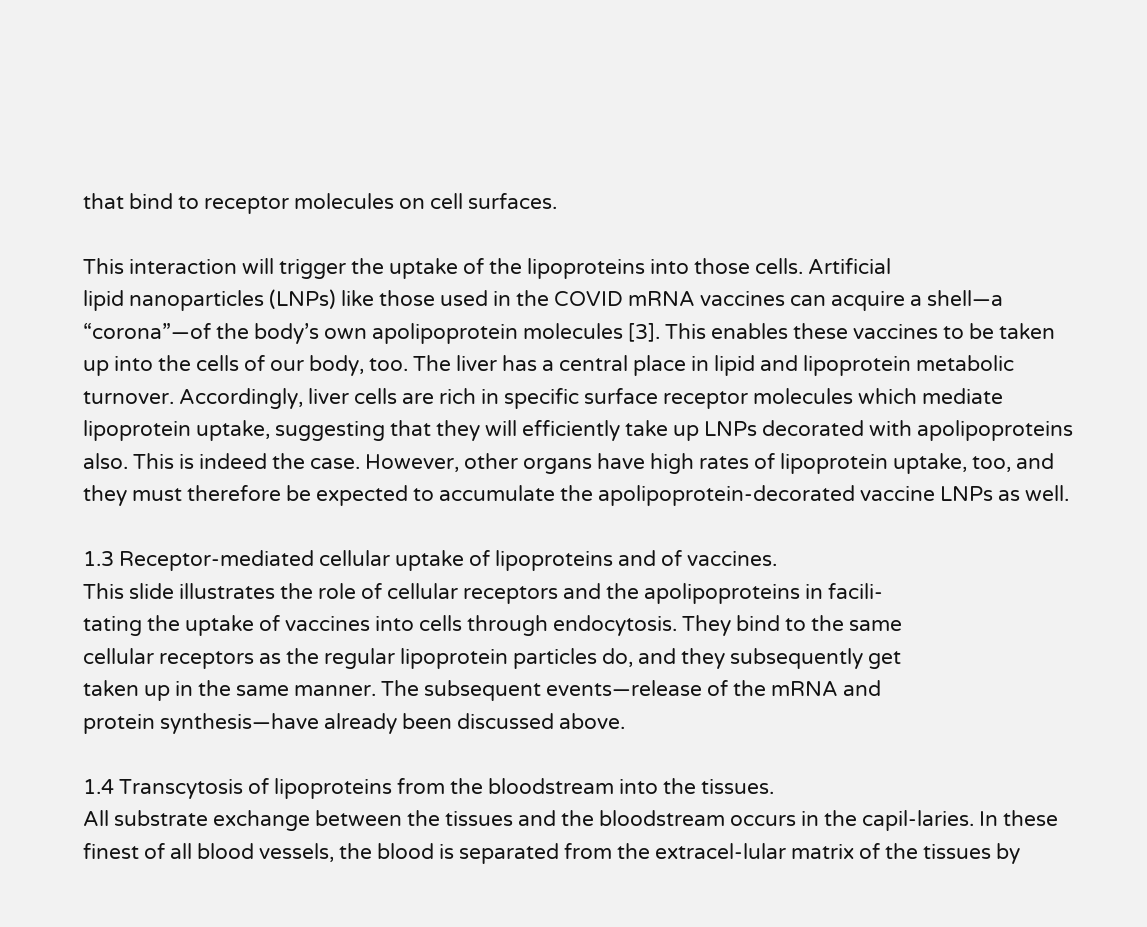that bind to receptor molecules on cell surfaces.

This interaction will trigger the uptake of the lipoproteins into those cells. Artificial
lipid nanoparticles (LNPs) like those used in the COVID mRNA vaccines can acquire a shell—a “corona”—of the body’s own apolipoprotein molecules [3]. This enables these vaccines to be taken up into the cells of our body, too. The liver has a central place in lipid and lipoprotein metabolic turnover. Accordingly, liver cells are rich in specific surface receptor molecules which mediate lipoprotein uptake, suggesting that they will efficiently take up LNPs decorated with apolipoproteins also. This is indeed the case. However, other organs have high rates of lipoprotein uptake, too, and they must therefore be expected to accumulate the apolipoprotein-decorated vaccine LNPs as well.

1.3 Receptor-mediated cellular uptake of lipoproteins and of vaccines.
This slide illustrates the role of cellular receptors and the apolipoproteins in facili-
tating the uptake of vaccines into cells through endocytosis. They bind to the same
cellular receptors as the regular lipoprotein particles do, and they subsequently get
taken up in the same manner. The subsequent events—release of the mRNA and
protein synthesis—have already been discussed above.

1.4 Transcytosis of lipoproteins from the bloodstream into the tissues.
All substrate exchange between the tissues and the bloodstream occurs in the capil-laries. In these finest of all blood vessels, the blood is separated from the extracel-lular matrix of the tissues by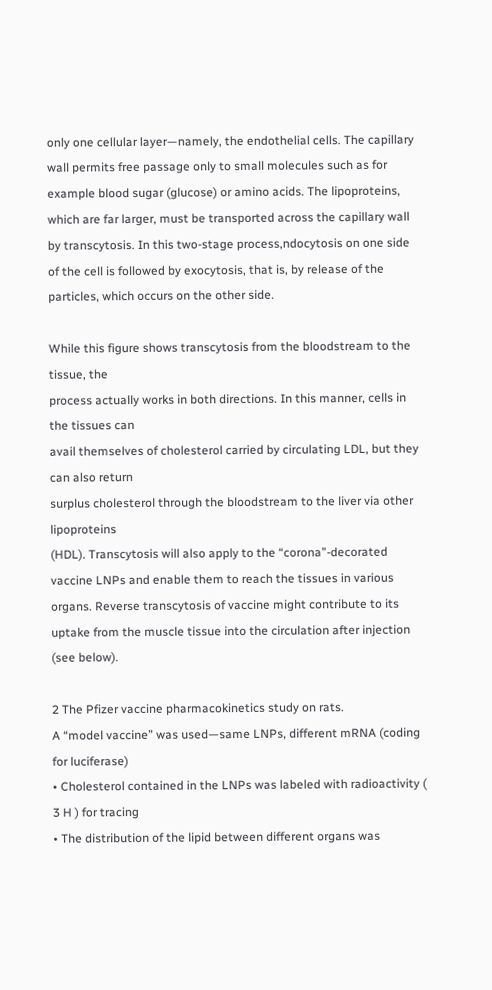only one cellular layer—namely, the endothelial cells. The capillary wall permits free passage only to small molecules such as for example blood sugar (glucose) or amino acids. The lipoproteins, which are far larger, must be transported across the capillary wall by transcytosis. In this two-stage process,ndocytosis on one side of the cell is followed by exocytosis, that is, by release of the particles, which occurs on the other side.

While this figure shows transcytosis from the bloodstream to the tissue, the
process actually works in both directions. In this manner, cells in the tissues can
avail themselves of cholesterol carried by circulating LDL, but they can also return
surplus cholesterol through the bloodstream to the liver via other lipoproteins
(HDL). Transcytosis will also apply to the “corona”-decorated vaccine LNPs and enable them to reach the tissues in various organs. Reverse transcytosis of vaccine might contribute to its uptake from the muscle tissue into the circulation after injection (see below).

2 The Pfizer vaccine pharmacokinetics study on rats.
A “model vaccine” was used—same LNPs, different mRNA (coding for luciferase)
• Cholesterol contained in the LNPs was labeled with radioactivity ( 3 H ) for tracing
• The distribution of the lipid between different organs was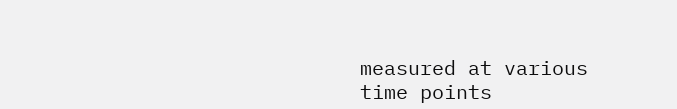measured at various
time points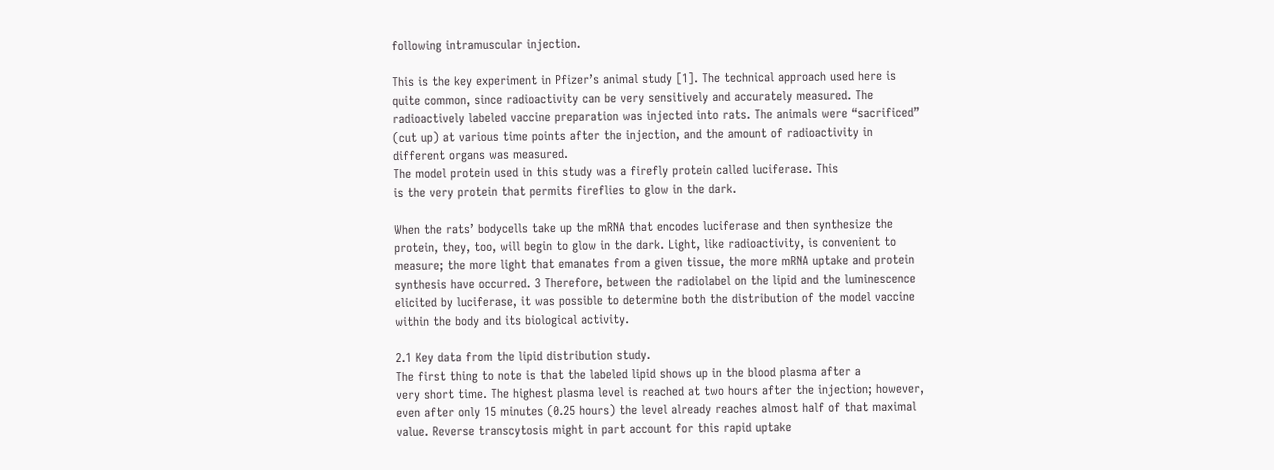following intramuscular injection.

This is the key experiment in Pfizer’s animal study [1]. The technical approach used here is quite common, since radioactivity can be very sensitively and accurately measured. The radioactively labeled vaccine preparation was injected into rats. The animals were “sacrificed” (cut up) at various time points after the injection, and the amount of radioactivity in different organs was measured.
The model protein used in this study was a firefly protein called luciferase. This
is the very protein that permits fireflies to glow in the dark.

When the rats’ bodycells take up the mRNA that encodes luciferase and then synthesize the protein, they, too, will begin to glow in the dark. Light, like radioactivity, is convenient to measure; the more light that emanates from a given tissue, the more mRNA uptake and protein synthesis have occurred. 3 Therefore, between the radiolabel on the lipid and the luminescence elicited by luciferase, it was possible to determine both the distribution of the model vaccine within the body and its biological activity.

2.1 Key data from the lipid distribution study.
The first thing to note is that the labeled lipid shows up in the blood plasma after a
very short time. The highest plasma level is reached at two hours after the injection; however, even after only 15 minutes (0.25 hours) the level already reaches almost half of that maximal value. Reverse transcytosis might in part account for this rapid uptake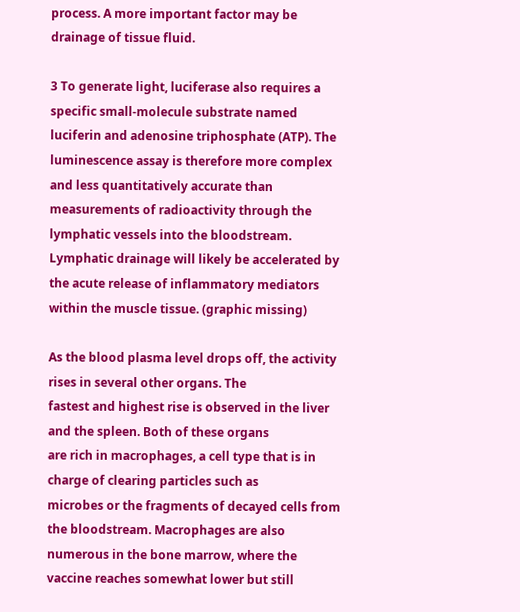process. A more important factor may be drainage of tissue fluid.

3 To generate light, luciferase also requires a specific small-molecule substrate named luciferin and adenosine triphosphate (ATP). The luminescence assay is therefore more complex and less quantitatively accurate than measurements of radioactivity through the lymphatic vessels into the bloodstream. Lymphatic drainage will likely be accelerated by the acute release of inflammatory mediators within the muscle tissue. (graphic missing)

As the blood plasma level drops off, the activity rises in several other organs. The
fastest and highest rise is observed in the liver and the spleen. Both of these organs
are rich in macrophages, a cell type that is in charge of clearing particles such as
microbes or the fragments of decayed cells from the bloodstream. Macrophages are also numerous in the bone marrow, where the vaccine reaches somewhat lower but still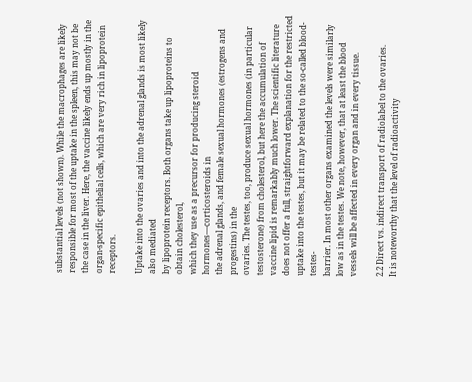substantial levels (not shown). While the macrophages are likely responsible for most of the uptake in the spleen, this may not be the case in the liver. Here, the vaccine likely ends up mostly in the organ-specific epithelial cells, which are very rich in lipoprotein receptors.

Uptake into the ovaries and into the adrenal glands is most likely also mediated
by lipoprotein receptors. Both organs take up lipoproteins to obtain cholesterol,
which they use as a precursor for producing steroid hormones—corticosteroids in
the adrenal glands, and female sexual hormones (estrogens and progestins) in the
ovaries. The testes, too, produce sexual hormones (in particular testosterone) from cholesterol, but here the accumulation of vaccine lipid is remarkably much lower. The scientific literature does not offer a full, straightforward explanation for the restricted uptake into the testes, but it may be related to the so-called blood-testes-
barrier. In most other organs examined the levels were similarly low as in the testes. We note, however, that at least the blood vessels will be affected in every organ and in every tissue.

2.2 Direct vs. indirect transport of radiolabel to the ovaries.
It is noteworthy that the level of radioactivity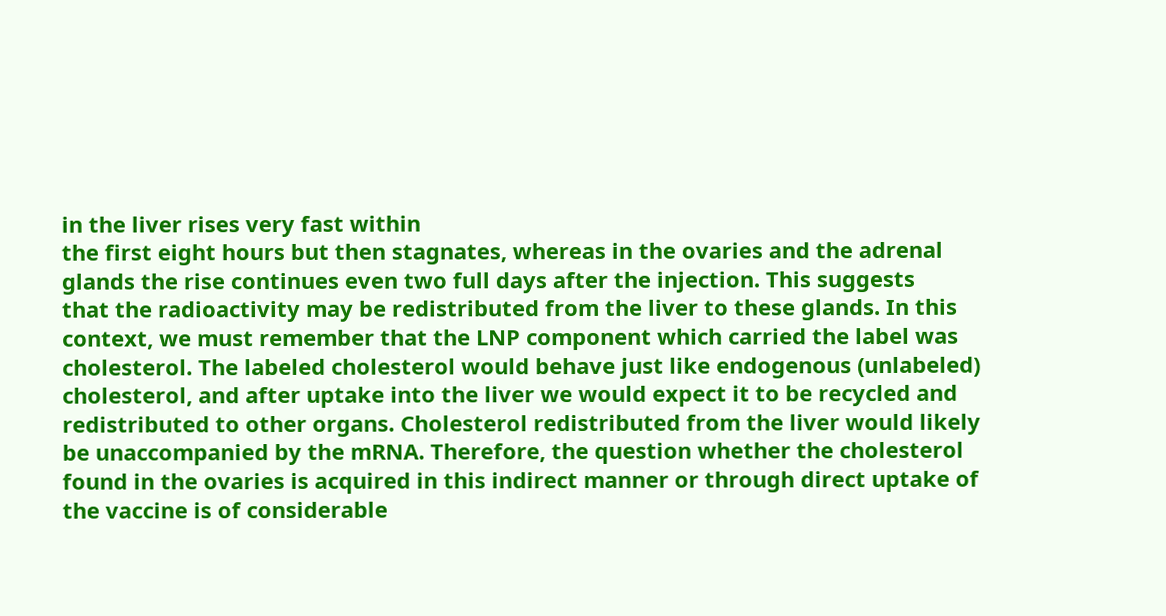in the liver rises very fast within
the first eight hours but then stagnates, whereas in the ovaries and the adrenal
glands the rise continues even two full days after the injection. This suggests
that the radioactivity may be redistributed from the liver to these glands. In this
context, we must remember that the LNP component which carried the label was
cholesterol. The labeled cholesterol would behave just like endogenous (unlabeled)
cholesterol, and after uptake into the liver we would expect it to be recycled and
redistributed to other organs. Cholesterol redistributed from the liver would likely
be unaccompanied by the mRNA. Therefore, the question whether the cholesterol
found in the ovaries is acquired in this indirect manner or through direct uptake of
the vaccine is of considerable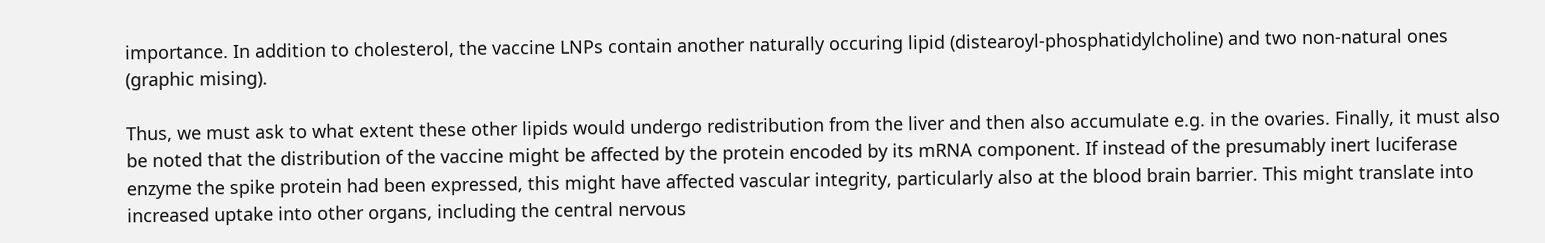importance. In addition to cholesterol, the vaccine LNPs contain another naturally occuring lipid (distearoyl-phosphatidylcholine) and two non-natural ones (graphic mising).

Thus, we must ask to what extent these other lipids would undergo redistribution from the liver and then also accumulate e.g. in the ovaries. Finally, it must also be noted that the distribution of the vaccine might be affected by the protein encoded by its mRNA component. If instead of the presumably inert luciferase enzyme the spike protein had been expressed, this might have affected vascular integrity, particularly also at the blood brain barrier. This might translate into increased uptake into other organs, including the central nervous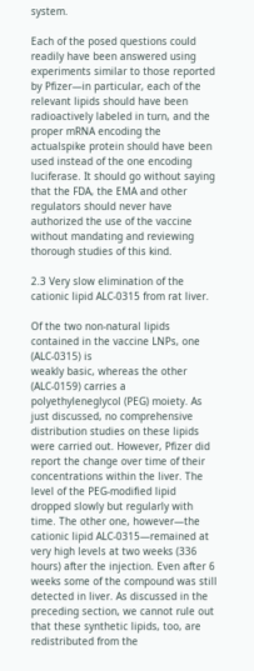system.

Each of the posed questions could readily have been answered using experiments similar to those reported by Pfizer—in particular, each of the relevant lipids should have been radioactively labeled in turn, and the proper mRNA encoding the actualspike protein should have been used instead of the one encoding luciferase. It should go without saying that the FDA, the EMA and other regulators should never have authorized the use of the vaccine without mandating and reviewing thorough studies of this kind.

2.3 Very slow elimination of the cationic lipid ALC-0315 from rat liver.

Of the two non-natural lipids contained in the vaccine LNPs, one (ALC-0315) is
weakly basic, whereas the other (ALC-0159) carries a polyethyleneglycol (PEG) moiety. As just discussed, no comprehensive distribution studies on these lipids were carried out. However, Pfizer did report the change over time of their concentrations within the liver. The level of the PEG-modified lipid dropped slowly but regularly with time. The other one, however—the cationic lipid ALC-0315—remained at very high levels at two weeks (336 hours) after the injection. Even after 6 weeks some of the compound was still detected in liver. As discussed in the preceding section, we cannot rule out that these synthetic lipids, too, are redistributed from the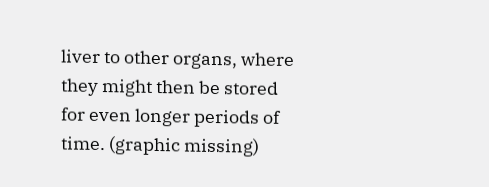liver to other organs, where they might then be stored for even longer periods of time. (graphic missing)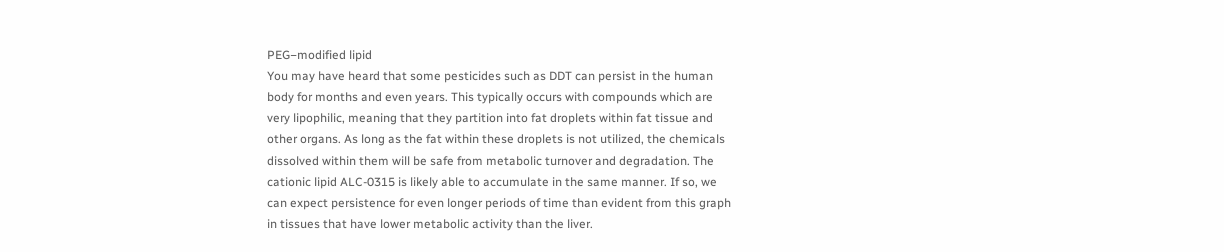PEG−modified lipid
You may have heard that some pesticides such as DDT can persist in the human
body for months and even years. This typically occurs with compounds which are
very lipophilic, meaning that they partition into fat droplets within fat tissue and
other organs. As long as the fat within these droplets is not utilized, the chemicals
dissolved within them will be safe from metabolic turnover and degradation. The
cationic lipid ALC-0315 is likely able to accumulate in the same manner. If so, we
can expect persistence for even longer periods of time than evident from this graph
in tissues that have lower metabolic activity than the liver.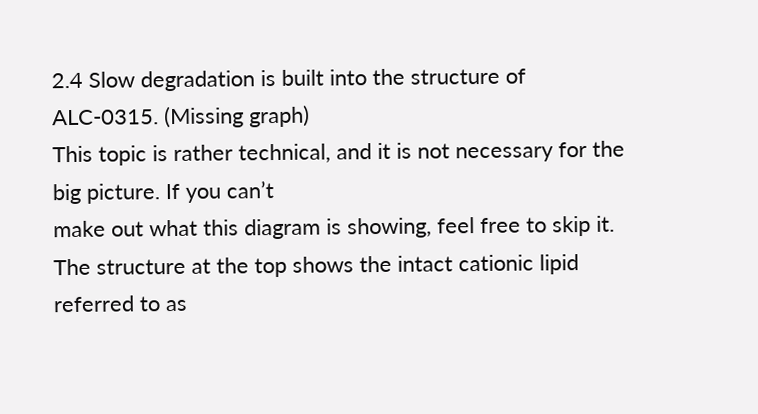2.4 Slow degradation is built into the structure of ALC-0315. (Missing graph)
This topic is rather technical, and it is not necessary for the big picture. If you can’t
make out what this diagram is showing, feel free to skip it. The structure at the top shows the intact cationic lipid referred to as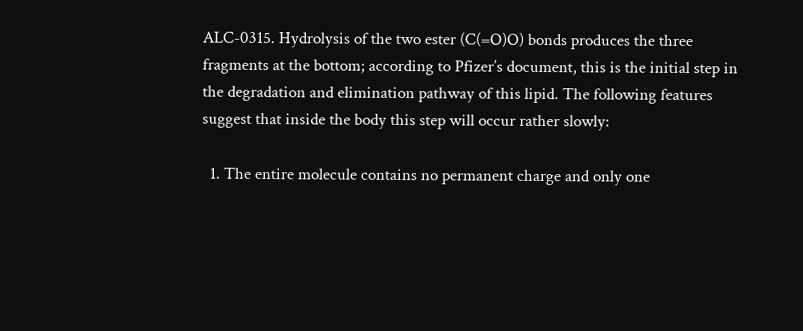ALC-0315. Hydrolysis of the two ester (C(=O)O) bonds produces the three fragments at the bottom; according to Pfizer’s document, this is the initial step in the degradation and elimination pathway of this lipid. The following features suggest that inside the body this step will occur rather slowly:

  1. The entire molecule contains no permanent charge and only one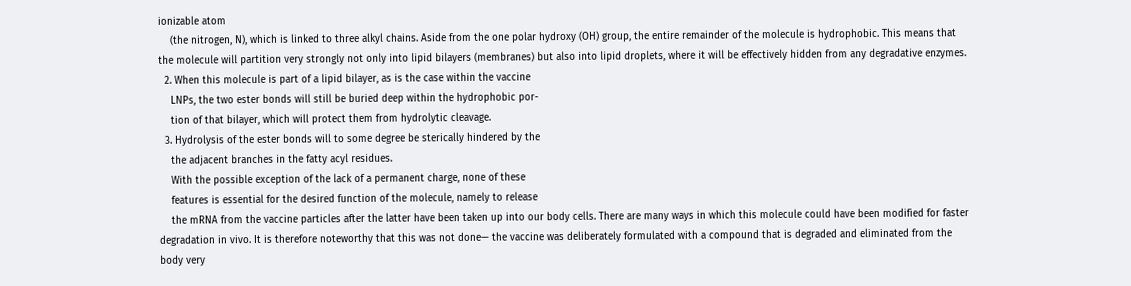ionizable atom
    (the nitrogen, N), which is linked to three alkyl chains. Aside from the one polar hydroxy (OH) group, the entire remainder of the molecule is hydrophobic. This means that the molecule will partition very strongly not only into lipid bilayers (membranes) but also into lipid droplets, where it will be effectively hidden from any degradative enzymes.
  2. When this molecule is part of a lipid bilayer, as is the case within the vaccine
    LNPs, the two ester bonds will still be buried deep within the hydrophobic por-
    tion of that bilayer, which will protect them from hydrolytic cleavage.
  3. Hydrolysis of the ester bonds will to some degree be sterically hindered by the
    the adjacent branches in the fatty acyl residues.
    With the possible exception of the lack of a permanent charge, none of these
    features is essential for the desired function of the molecule, namely to release
    the mRNA from the vaccine particles after the latter have been taken up into our body cells. There are many ways in which this molecule could have been modified for faster degradation in vivo. It is therefore noteworthy that this was not done— the vaccine was deliberately formulated with a compound that is degraded and eliminated from the body very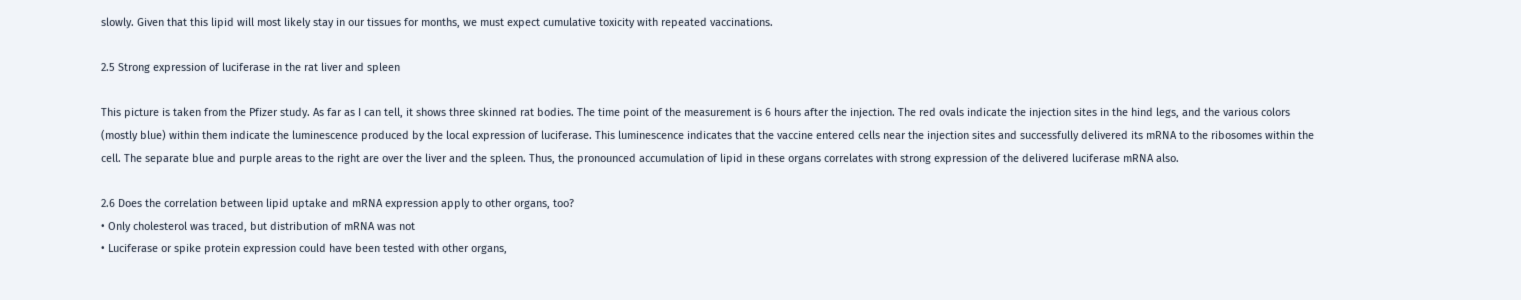slowly. Given that this lipid will most likely stay in our tissues for months, we must expect cumulative toxicity with repeated vaccinations.

2.5 Strong expression of luciferase in the rat liver and spleen

This picture is taken from the Pfizer study. As far as I can tell, it shows three skinned rat bodies. The time point of the measurement is 6 hours after the injection. The red ovals indicate the injection sites in the hind legs, and the various colors (mostly blue) within them indicate the luminescence produced by the local expression of luciferase. This luminescence indicates that the vaccine entered cells near the injection sites and successfully delivered its mRNA to the ribosomes within the cell. The separate blue and purple areas to the right are over the liver and the spleen. Thus, the pronounced accumulation of lipid in these organs correlates with strong expression of the delivered luciferase mRNA also.

2.6 Does the correlation between lipid uptake and mRNA expression apply to other organs, too?
• Only cholesterol was traced, but distribution of mRNA was not
• Luciferase or spike protein expression could have been tested with other organs,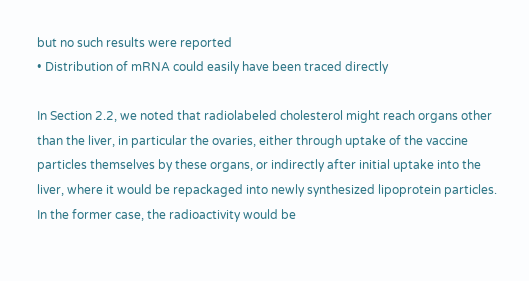but no such results were reported
• Distribution of mRNA could easily have been traced directly

In Section 2.2, we noted that radiolabeled cholesterol might reach organs other than the liver, in particular the ovaries, either through uptake of the vaccine particles themselves by these organs, or indirectly after initial uptake into the liver, where it would be repackaged into newly synthesized lipoprotein particles. In the former case, the radioactivity would be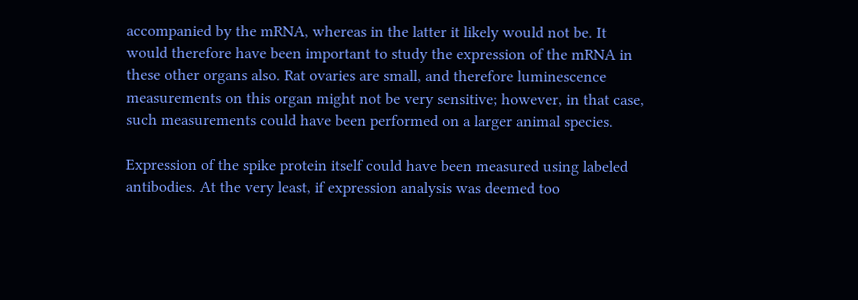accompanied by the mRNA, whereas in the latter it likely would not be. It would therefore have been important to study the expression of the mRNA in these other organs also. Rat ovaries are small, and therefore luminescence measurements on this organ might not be very sensitive; however, in that case, such measurements could have been performed on a larger animal species.

Expression of the spike protein itself could have been measured using labeled antibodies. At the very least, if expression analysis was deemed too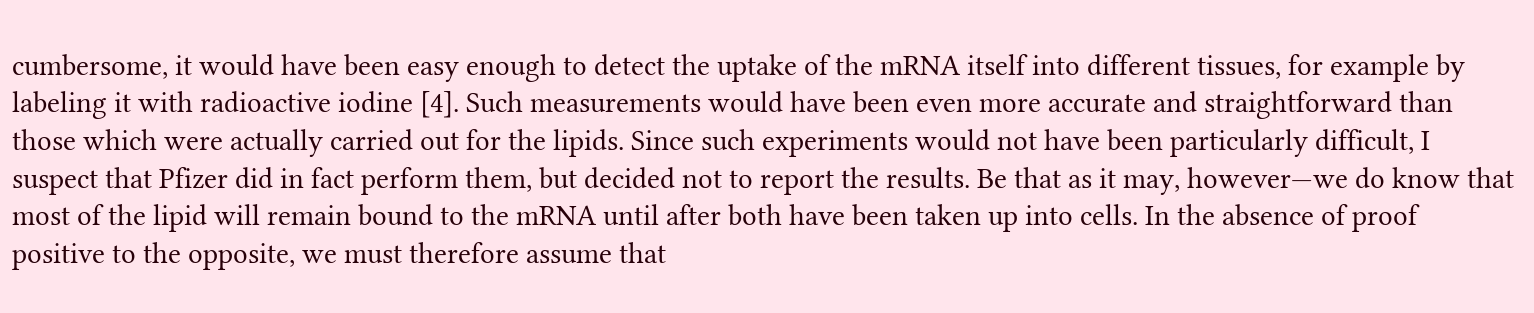cumbersome, it would have been easy enough to detect the uptake of the mRNA itself into different tissues, for example by labeling it with radioactive iodine [4]. Such measurements would have been even more accurate and straightforward than those which were actually carried out for the lipids. Since such experiments would not have been particularly difficult, I suspect that Pfizer did in fact perform them, but decided not to report the results. Be that as it may, however—we do know that most of the lipid will remain bound to the mRNA until after both have been taken up into cells. In the absence of proof positive to the opposite, we must therefore assume that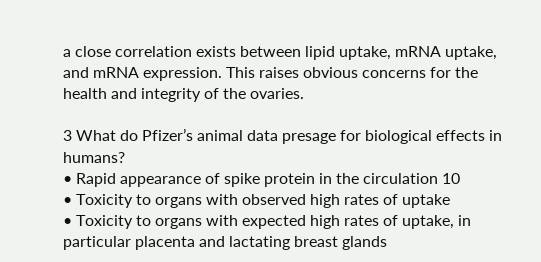a close correlation exists between lipid uptake, mRNA uptake, and mRNA expression. This raises obvious concerns for the health and integrity of the ovaries.

3 What do Pfizer’s animal data presage for biological effects in humans?
• Rapid appearance of spike protein in the circulation 10
• Toxicity to organs with observed high rates of uptake
• Toxicity to organs with expected high rates of uptake, in particular placenta and lactating breast glands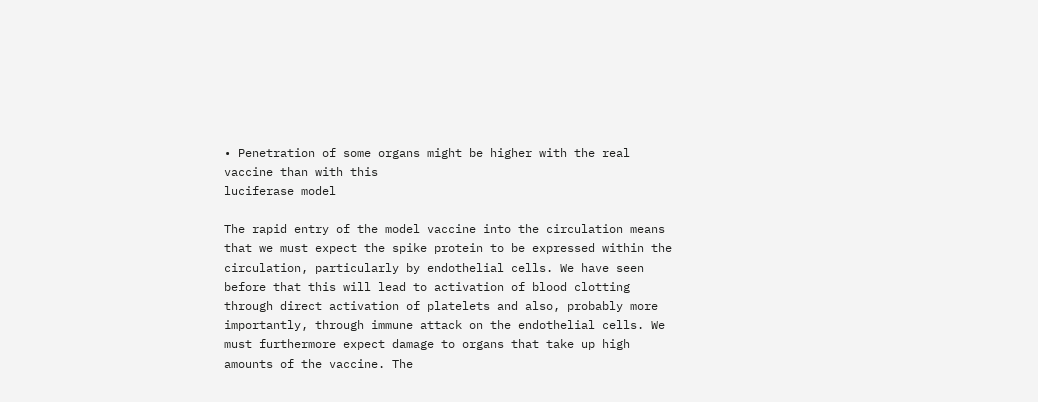• Penetration of some organs might be higher with the real vaccine than with this
luciferase model

The rapid entry of the model vaccine into the circulation means that we must expect the spike protein to be expressed within the circulation, particularly by endothelial cells. We have seen before that this will lead to activation of blood clotting through direct activation of platelets and also, probably more importantly, through immune attack on the endothelial cells. We must furthermore expect damage to organs that take up high amounts of the vaccine. The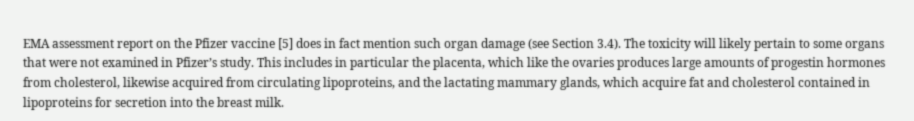EMA assessment report on the Pfizer vaccine [5] does in fact mention such organ damage (see Section 3.4). The toxicity will likely pertain to some organs that were not examined in Pfizer’s study. This includes in particular the placenta, which like the ovaries produces large amounts of progestin hormones from cholesterol, likewise acquired from circulating lipoproteins, and the lactating mammary glands, which acquire fat and cholesterol contained in lipoproteins for secretion into the breast milk.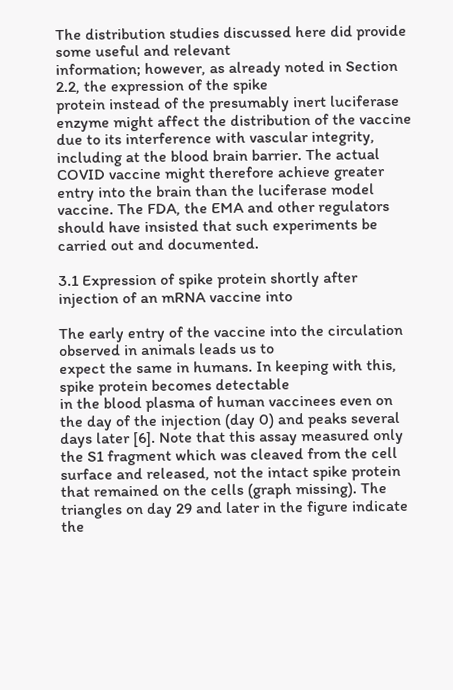The distribution studies discussed here did provide some useful and relevant
information; however, as already noted in Section 2.2, the expression of the spike
protein instead of the presumably inert luciferase enzyme might affect the distribution of the vaccine due to its interference with vascular integrity, including at the blood brain barrier. The actual COVID vaccine might therefore achieve greater entry into the brain than the luciferase model vaccine. The FDA, the EMA and other regulators should have insisted that such experiments be carried out and documented.

3.1 Expression of spike protein shortly after injection of an mRNA vaccine into

The early entry of the vaccine into the circulation observed in animals leads us to
expect the same in humans. In keeping with this, spike protein becomes detectable
in the blood plasma of human vaccinees even on the day of the injection (day 0) and peaks several days later [6]. Note that this assay measured only the S1 fragment which was cleaved from the cell surface and released, not the intact spike protein that remained on the cells (graph missing). The triangles on day 29 and later in the figure indicate the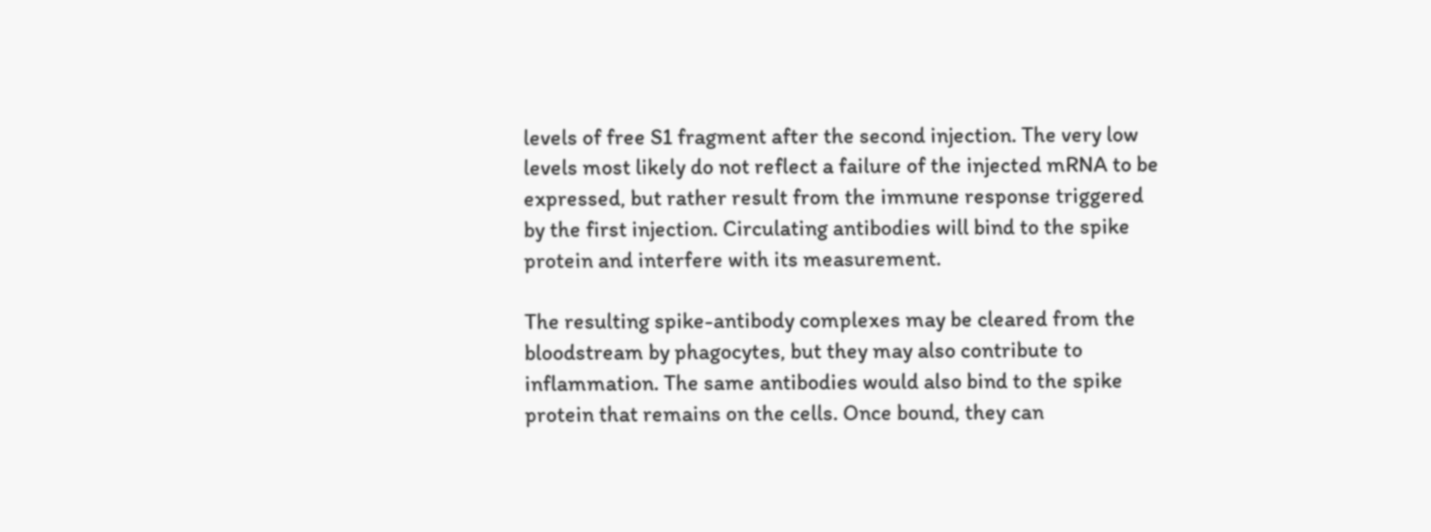levels of free S1 fragment after the second injection. The very low levels most likely do not reflect a failure of the injected mRNA to be expressed, but rather result from the immune response triggered by the first injection. Circulating antibodies will bind to the spike protein and interfere with its measurement.

The resulting spike-antibody complexes may be cleared from the bloodstream by phagocytes, but they may also contribute to inflammation. The same antibodies would also bind to the spike protein that remains on the cells. Once bound, they can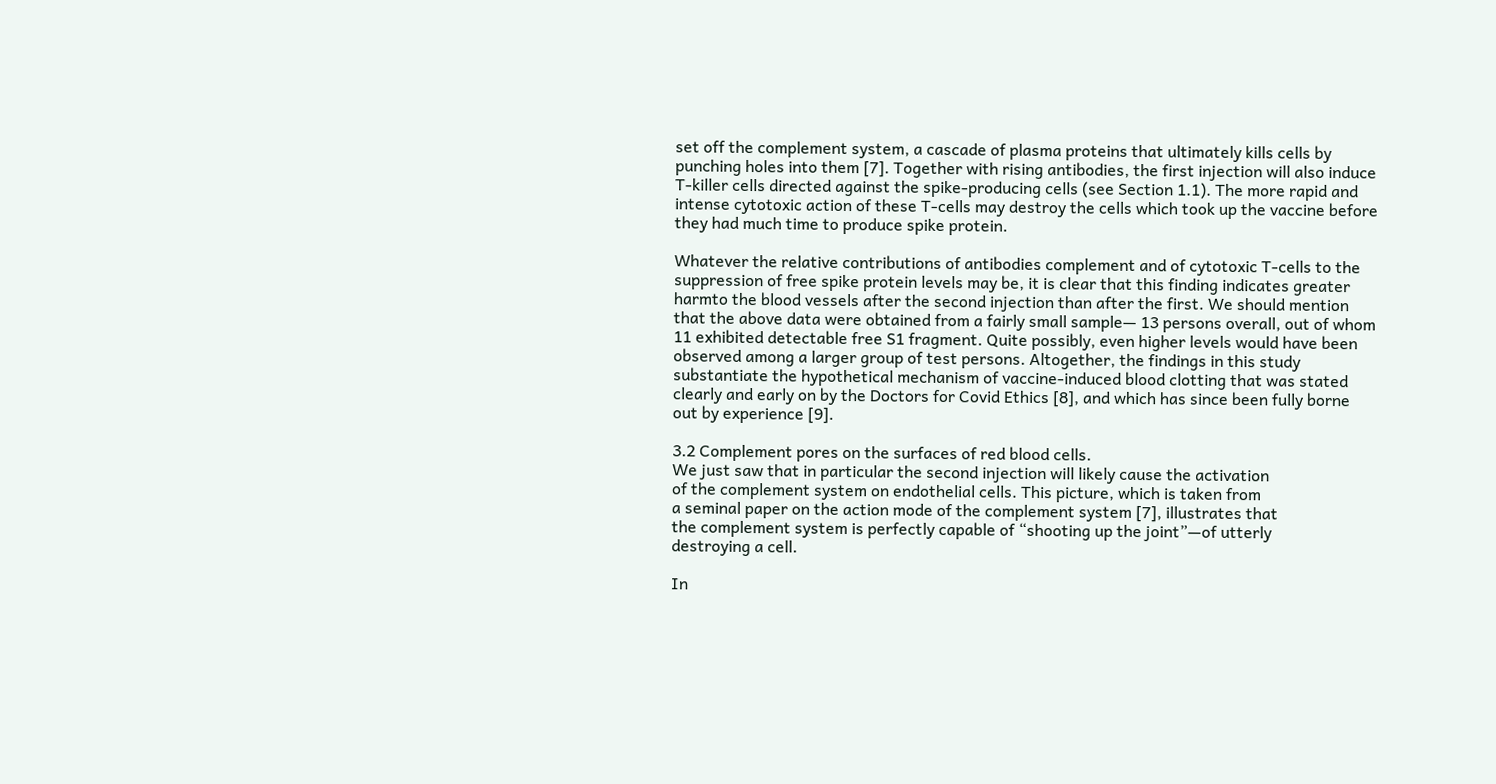set off the complement system, a cascade of plasma proteins that ultimately kills cells by punching holes into them [7]. Together with rising antibodies, the first injection will also induce T-killer cells directed against the spike-producing cells (see Section 1.1). The more rapid and intense cytotoxic action of these T-cells may destroy the cells which took up the vaccine before they had much time to produce spike protein.

Whatever the relative contributions of antibodies complement and of cytotoxic T-cells to the suppression of free spike protein levels may be, it is clear that this finding indicates greater harmto the blood vessels after the second injection than after the first. We should mention that the above data were obtained from a fairly small sample— 13 persons overall, out of whom 11 exhibited detectable free S1 fragment. Quite possibly, even higher levels would have been observed among a larger group of test persons. Altogether, the findings in this study substantiate the hypothetical mechanism of vaccine-induced blood clotting that was stated clearly and early on by the Doctors for Covid Ethics [8], and which has since been fully borne out by experience [9].

3.2 Complement pores on the surfaces of red blood cells.
We just saw that in particular the second injection will likely cause the activation
of the complement system on endothelial cells. This picture, which is taken from
a seminal paper on the action mode of the complement system [7], illustrates that
the complement system is perfectly capable of “shooting up the joint”—of utterly
destroying a cell.

In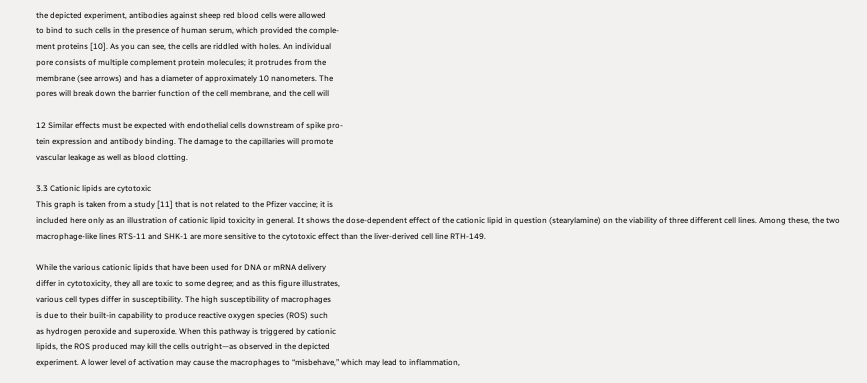the depicted experiment, antibodies against sheep red blood cells were allowed
to bind to such cells in the presence of human serum, which provided the comple-
ment proteins [10]. As you can see, the cells are riddled with holes. An individual
pore consists of multiple complement protein molecules; it protrudes from the
membrane (see arrows) and has a diameter of approximately 10 nanometers. The
pores will break down the barrier function of the cell membrane, and the cell will

12 Similar effects must be expected with endothelial cells downstream of spike pro-
tein expression and antibody binding. The damage to the capillaries will promote
vascular leakage as well as blood clotting.

3.3 Cationic lipids are cytotoxic
This graph is taken from a study [11] that is not related to the Pfizer vaccine; it is
included here only as an illustration of cationic lipid toxicity in general. It shows the dose-dependent effect of the cationic lipid in question (stearylamine) on the viability of three different cell lines. Among these, the two macrophage-like lines RTS-11 and SHK-1 are more sensitive to the cytotoxic effect than the liver-derived cell line RTH-149.

While the various cationic lipids that have been used for DNA or mRNA delivery
differ in cytotoxicity, they all are toxic to some degree; and as this figure illustrates,
various cell types differ in susceptibility. The high susceptibility of macrophages
is due to their built-in capability to produce reactive oxygen species (ROS) such
as hydrogen peroxide and superoxide. When this pathway is triggered by cationic
lipids, the ROS produced may kill the cells outright—as observed in the depicted
experiment. A lower level of activation may cause the macrophages to “misbehave,” which may lead to inflammation,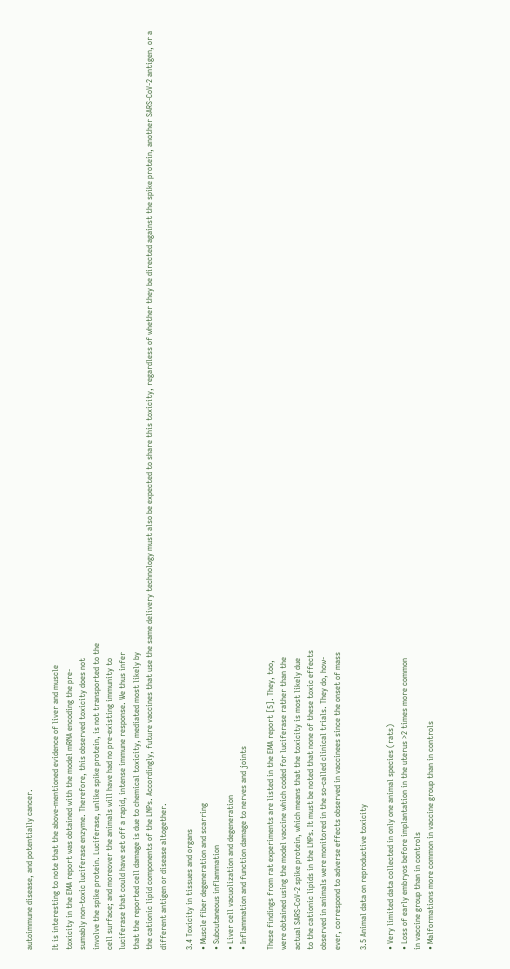autoimmune disease, and potentially cancer.

It is interesting to note that the above-mentioned evidence of liver and muscle
toxicity in the EMA report was obtained with the model mRNA encoding the pre-
sumably non-toxic luciferase enzyme. Therefore, this observed toxicity does not
involve the spike protein. Luciferase, unlike spike protein, is not transported to the
cell surface; and moreover the animals will have had no pre-existing immunity to
luciferase that could have set off a rapid, intense immune response. We thus infer
that the reported cell damage is due to chemical toxicity, mediated most likely by
the cationic lipid components of the LNPs. Accordingly, future vaccines that use the same delivery technology must also be expected to share this toxicity, regardless of whether they be directed against the spike protein, another SARS-CoV-2 antigen, or a different antigen or disease altogether.

3.4 Toxicity in tissues and organs
• Muscle fiber degeneration and scarring
• Subcutaneous inflammation
• Liver cell vacuolization and degeneration
• Inflammation and function damage to nerves and joints

These findings from rat experiments are listed in the EMA report [5]. They, too,
were obtained using the model vaccine which coded for luciferase rather than the
actual SARS-CoV-2 spike protein, which means that the toxicity is most likely due
to the cationic lipids in the LNPs. It must be noted that none of these toxic effects
observed in animals were monitored in the so-called clinical trials. They do, how-
ever, correspond to adverse effects observed in vaccinees since the onset of mass

3.5 Animal data on reproductive toxicity

• Very limited data collected in only one animal species (rats)
• Loss of early embryos before implantation in the uterus >2 times more common
in vaccine group than in controls
• Malformations more common in vaccine group than in controls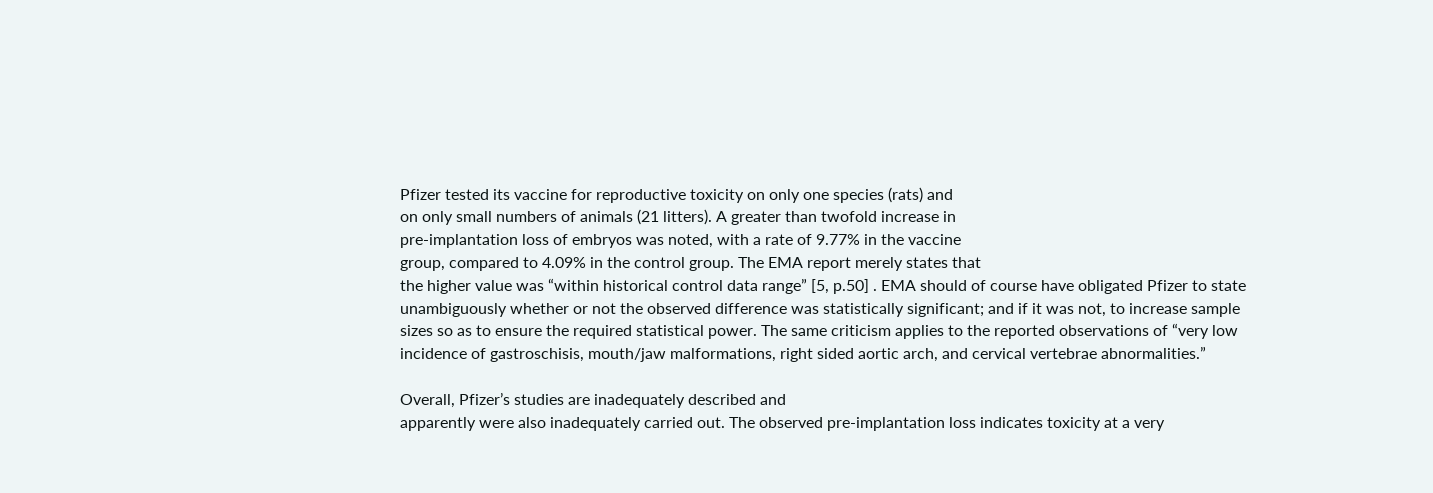Pfizer tested its vaccine for reproductive toxicity on only one species (rats) and
on only small numbers of animals (21 litters). A greater than twofold increase in
pre-implantation loss of embryos was noted, with a rate of 9.77% in the vaccine
group, compared to 4.09% in the control group. The EMA report merely states that
the higher value was “within historical control data range” [5, p.50] . EMA should of course have obligated Pfizer to state unambiguously whether or not the observed difference was statistically significant; and if it was not, to increase sample sizes so as to ensure the required statistical power. The same criticism applies to the reported observations of “very low incidence of gastroschisis, mouth/jaw malformations, right sided aortic arch, and cervical vertebrae abnormalities.”

Overall, Pfizer’s studies are inadequately described and
apparently were also inadequately carried out. The observed pre-implantation loss indicates toxicity at a very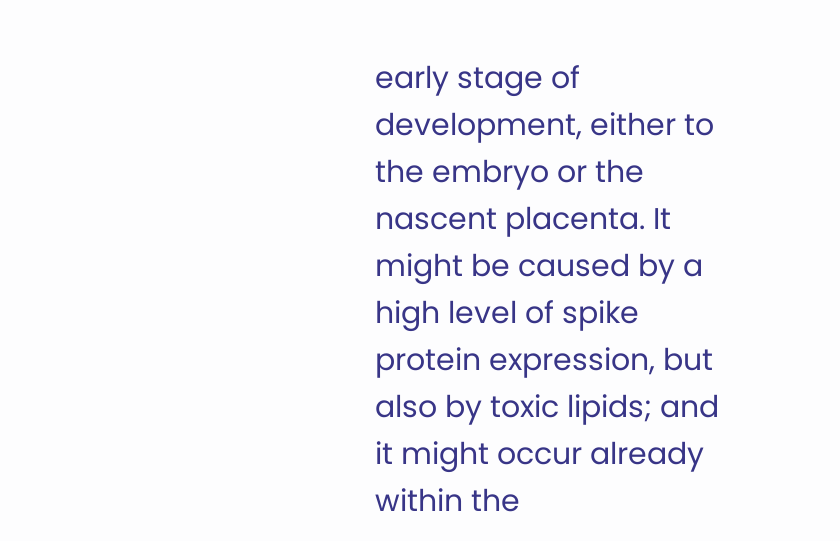early stage of development, either to the embryo or the nascent placenta. It might be caused by a high level of spike protein expression, but also by toxic lipids; and it might occur already within the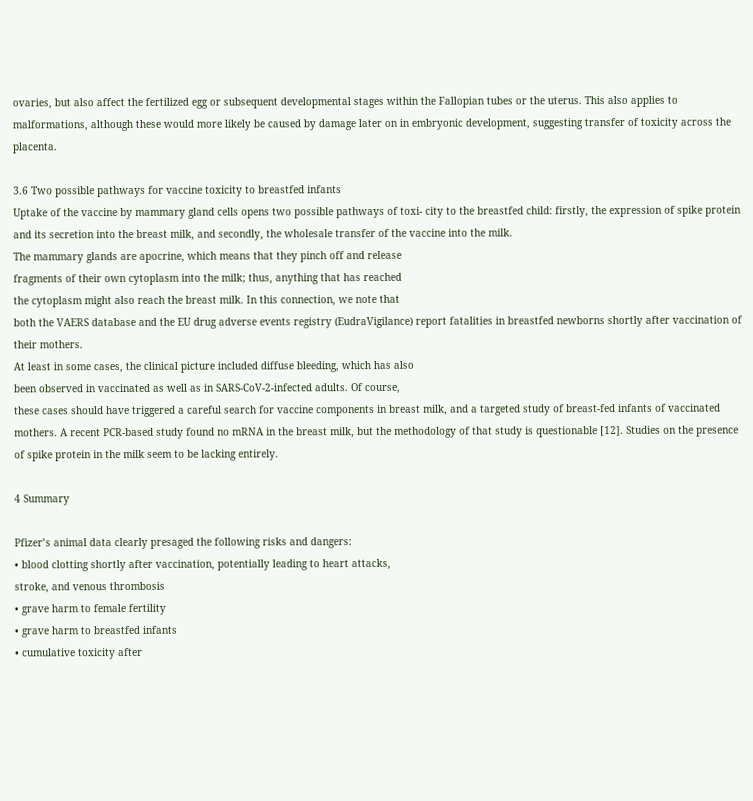ovaries, but also affect the fertilized egg or subsequent developmental stages within the Fallopian tubes or the uterus. This also applies to malformations, although these would more likely be caused by damage later on in embryonic development, suggesting transfer of toxicity across the placenta.

3.6 Two possible pathways for vaccine toxicity to breastfed infants
Uptake of the vaccine by mammary gland cells opens two possible pathways of toxi- city to the breastfed child: firstly, the expression of spike protein and its secretion into the breast milk, and secondly, the wholesale transfer of the vaccine into the milk.
The mammary glands are apocrine, which means that they pinch off and release
fragments of their own cytoplasm into the milk; thus, anything that has reached
the cytoplasm might also reach the breast milk. In this connection, we note that
both the VAERS database and the EU drug adverse events registry (EudraVigilance) report fatalities in breastfed newborns shortly after vaccination of their mothers.
At least in some cases, the clinical picture included diffuse bleeding, which has also
been observed in vaccinated as well as in SARS-CoV-2-infected adults. Of course,
these cases should have triggered a careful search for vaccine components in breast milk, and a targeted study of breast-fed infants of vaccinated mothers. A recent PCR-based study found no mRNA in the breast milk, but the methodology of that study is questionable [12]. Studies on the presence of spike protein in the milk seem to be lacking entirely.

4 Summary

Pfizer’s animal data clearly presaged the following risks and dangers:
• blood clotting shortly after vaccination, potentially leading to heart attacks,
stroke, and venous thrombosis
• grave harm to female fertility
• grave harm to breastfed infants
• cumulative toxicity after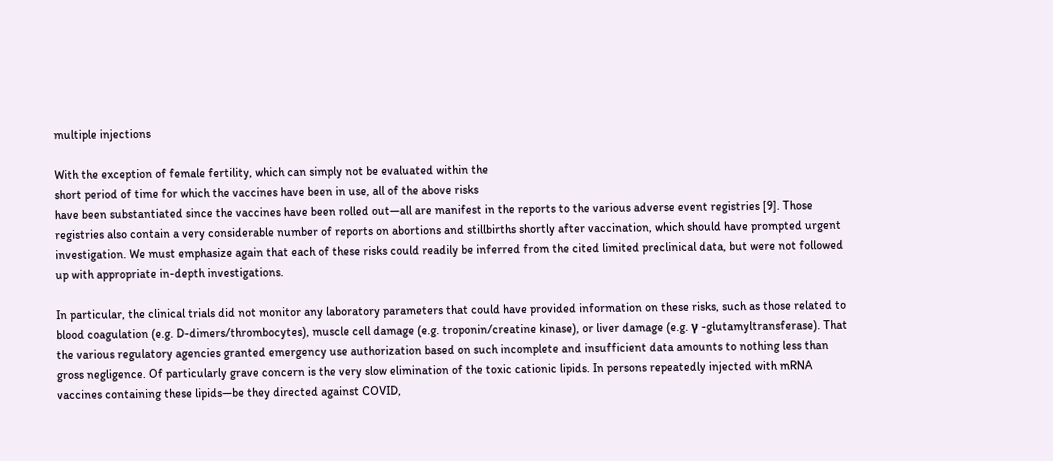multiple injections

With the exception of female fertility, which can simply not be evaluated within the
short period of time for which the vaccines have been in use, all of the above risks
have been substantiated since the vaccines have been rolled out—all are manifest in the reports to the various adverse event registries [9]. Those registries also contain a very considerable number of reports on abortions and stillbirths shortly after vaccination, which should have prompted urgent investigation. We must emphasize again that each of these risks could readily be inferred from the cited limited preclinical data, but were not followed up with appropriate in-depth investigations.

In particular, the clinical trials did not monitor any laboratory parameters that could have provided information on these risks, such as those related to blood coagulation (e.g. D-dimers/thrombocytes), muscle cell damage (e.g. troponin/creatine kinase), or liver damage (e.g. γ -glutamyltransferase). That the various regulatory agencies granted emergency use authorization based on such incomplete and insufficient data amounts to nothing less than gross negligence. Of particularly grave concern is the very slow elimination of the toxic cationic lipids. In persons repeatedly injected with mRNA vaccines containing these lipids—be they directed against COVID,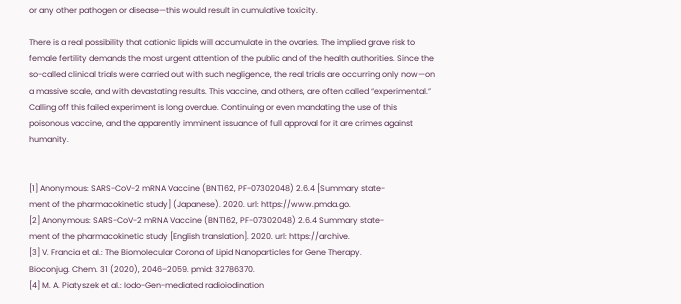or any other pathogen or disease—this would result in cumulative toxicity.

There is a real possibility that cationic lipids will accumulate in the ovaries. The implied grave risk to female fertility demands the most urgent attention of the public and of the health authorities. Since the so-called clinical trials were carried out with such negligence, the real trials are occurring only now—on a massive scale, and with devastating results. This vaccine, and others, are often called “experimental.” Calling off this failed experiment is long overdue. Continuing or even mandating the use of this poisonous vaccine, and the apparently imminent issuance of full approval for it are crimes against humanity.


[1] Anonymous: SARS-CoV-2 mRNA Vaccine (BNT162, PF-07302048) 2.6.4 [Summary state-
ment of the pharmacokinetic study] (Japanese). 2020. url: https://www.pmda.go.
[2] Anonymous: SARS-CoV-2 mRNA Vaccine (BNT162, PF-07302048) 2.6.4 Summary state-
ment of the pharmacokinetic study [English translation]. 2020. url: https://archive.
[3] V. Francia et al.: The Biomolecular Corona of Lipid Nanoparticles for Gene Therapy.
Bioconjug. Chem. 31 (2020), 2046–2059. pmid: 32786370.
[4] M. A. Piatyszek et al.: Iodo-Gen-mediated radioiodination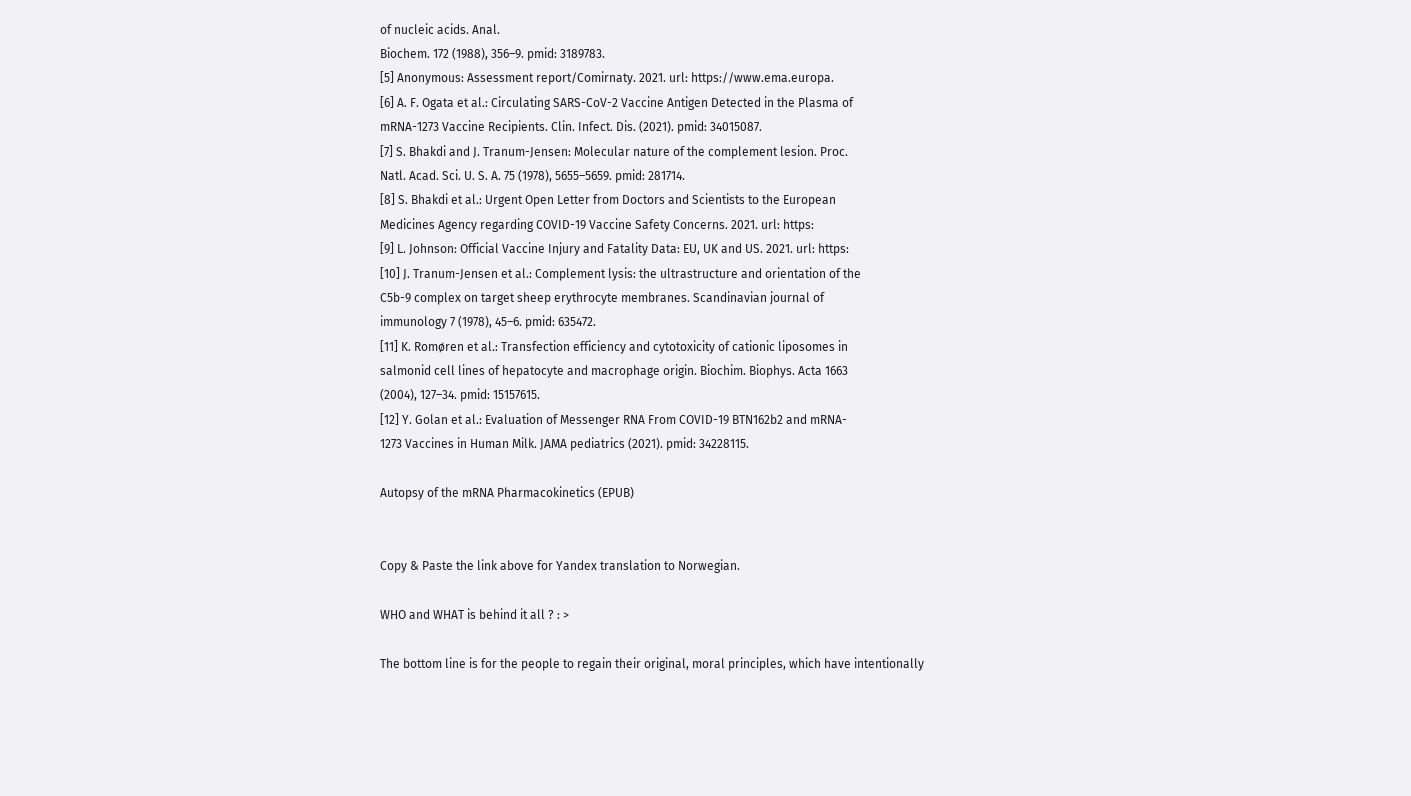of nucleic acids. Anal.
Biochem. 172 (1988), 356–9. pmid: 3189783.
[5] Anonymous: Assessment report/Comirnaty. 2021. url: https://www.ema.europa.
[6] A. F. Ogata et al.: Circulating SARS-CoV-2 Vaccine Antigen Detected in the Plasma of
mRNA-1273 Vaccine Recipients. Clin. Infect. Dis. (2021). pmid: 34015087.
[7] S. Bhakdi and J. Tranum-Jensen: Molecular nature of the complement lesion. Proc.
Natl. Acad. Sci. U. S. A. 75 (1978), 5655–5659. pmid: 281714.
[8] S. Bhakdi et al.: Urgent Open Letter from Doctors and Scientists to the European
Medicines Agency regarding COVID-19 Vaccine Safety Concerns. 2021. url: https:
[9] L. Johnson: Official Vaccine Injury and Fatality Data: EU, UK and US. 2021. url: https:
[10] J. Tranum-Jensen et al.: Complement lysis: the ultrastructure and orientation of the
C5b-9 complex on target sheep erythrocyte membranes. Scandinavian journal of
immunology 7 (1978), 45–6. pmid: 635472.
[11] K. Romøren et al.: Transfection efficiency and cytotoxicity of cationic liposomes in
salmonid cell lines of hepatocyte and macrophage origin. Biochim. Biophys. Acta 1663
(2004), 127–34. pmid: 15157615.
[12] Y. Golan et al.: Evaluation of Messenger RNA From COVID-19 BTN162b2 and mRNA-
1273 Vaccines in Human Milk. JAMA pediatrics (2021). pmid: 34228115.

Autopsy of the mRNA Pharmacokinetics (EPUB)


Copy & Paste the link above for Yandex translation to Norwegian.

WHO and WHAT is behind it all ? : >

The bottom line is for the people to regain their original, moral principles, which have intentionally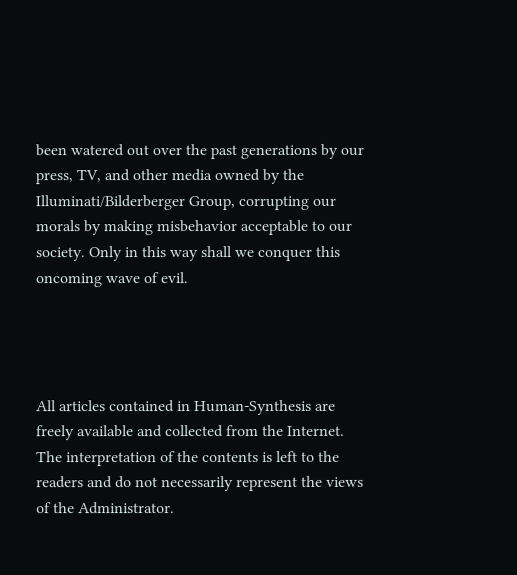been watered out over the past generations by our press, TV, and other media owned by the Illuminati/Bilderberger Group, corrupting our morals by making misbehavior acceptable to our society. Only in this way shall we conquer this oncoming wave of evil.




All articles contained in Human-Synthesis are freely available and collected from the Internet. The interpretation of the contents is left to the readers and do not necessarily represent the views of the Administrator.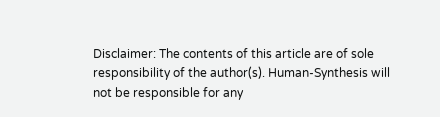Disclaimer: The contents of this article are of sole responsibility of the author(s). Human-Synthesis will not be responsible for any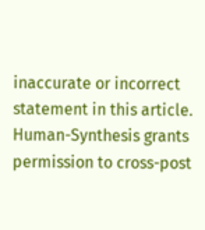inaccurate or incorrect statement in this article. Human-Synthesis grants permission to cross-post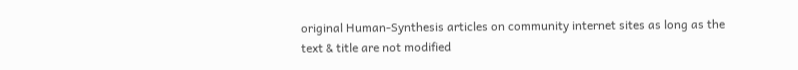original Human-Synthesis articles on community internet sites as long as the text & title are not modified